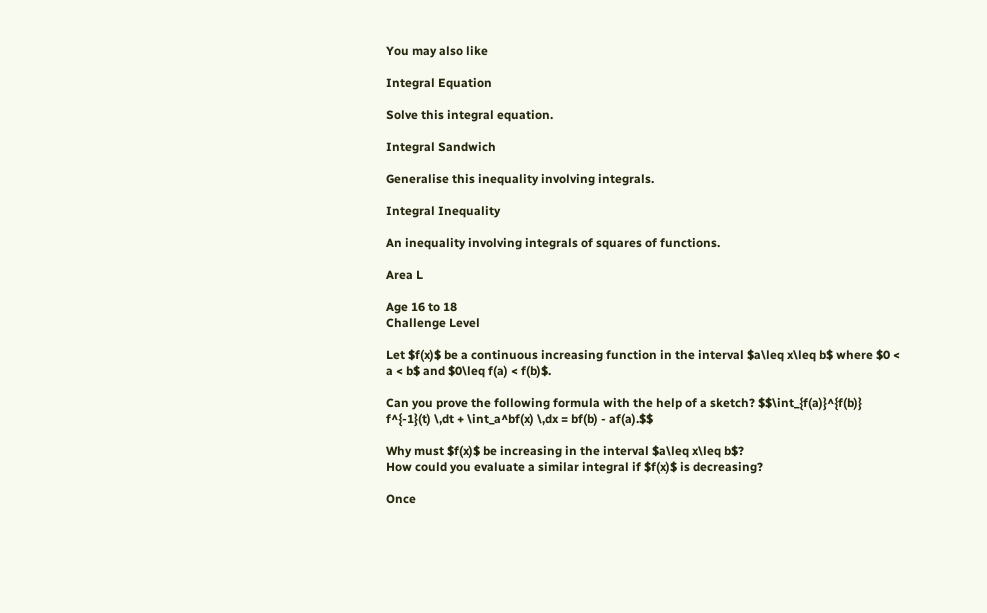You may also like

Integral Equation

Solve this integral equation.

Integral Sandwich

Generalise this inequality involving integrals.

Integral Inequality

An inequality involving integrals of squares of functions.

Area L

Age 16 to 18
Challenge Level

Let $f(x)$ be a continuous increasing function in the interval $a\leq x\leq b$ where $0 < a < b$ and $0\leq f(a) < f(b)$.

Can you prove the following formula with the help of a sketch? $$\int_{f(a)}^{f(b)} f^{-1}(t) \,dt + \int_a^bf(x) \,dx = bf(b) - af(a).$$

Why must $f(x)$ be increasing in the interval $a\leq x\leq b$?
How could you evaluate a similar integral if $f(x)$ is decreasing?

Once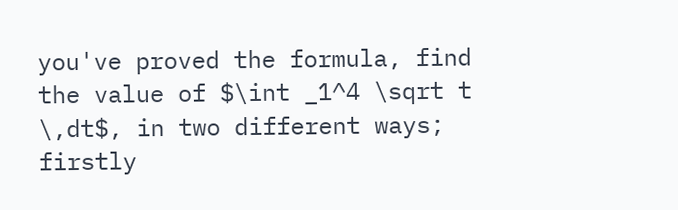you've proved the formula, find the value of $\int _1^4 \sqrt t \,dt$, in two different ways; firstly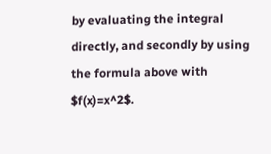by evaluating the integral directly, and secondly by using the formula above with $f(x)=x^2$.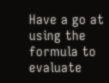Have a go at using the formula to evaluate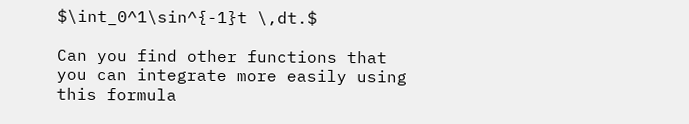$\int_0^1\sin^{-1}t \,dt.$

Can you find other functions that you can integrate more easily using this formula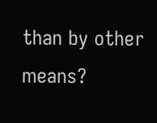than by other means?